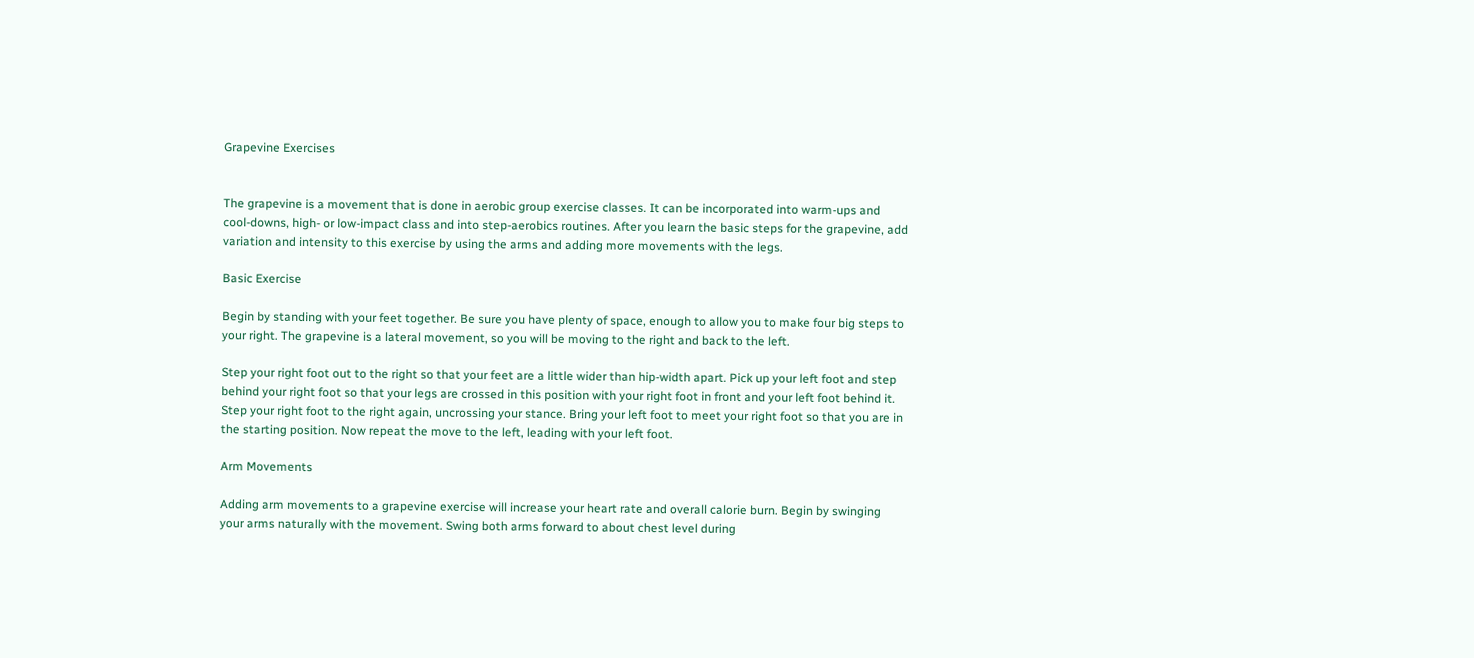Grapevine Exercises


The grapevine is a movement that is done in aerobic group exercise classes. It can be incorporated into warm-ups and cool-downs, high- or low-impact class and into step-aerobics routines. After you learn the basic steps for the grapevine, add variation and intensity to this exercise by using the arms and adding more movements with the legs.

Basic Exercise

Begin by standing with your feet together. Be sure you have plenty of space, enough to allow you to make four big steps to your right. The grapevine is a lateral movement, so you will be moving to the right and back to the left.

Step your right foot out to the right so that your feet are a little wider than hip-width apart. Pick up your left foot and step behind your right foot so that your legs are crossed in this position with your right foot in front and your left foot behind it. Step your right foot to the right again, uncrossing your stance. Bring your left foot to meet your right foot so that you are in the starting position. Now repeat the move to the left, leading with your left foot.

Arm Movements

Adding arm movements to a grapevine exercise will increase your heart rate and overall calorie burn. Begin by swinging your arms naturally with the movement. Swing both arms forward to about chest level during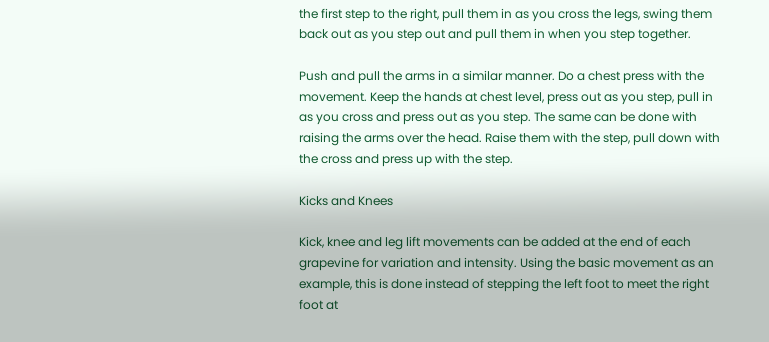the first step to the right, pull them in as you cross the legs, swing them back out as you step out and pull them in when you step together.

Push and pull the arms in a similar manner. Do a chest press with the movement. Keep the hands at chest level, press out as you step, pull in as you cross and press out as you step. The same can be done with raising the arms over the head. Raise them with the step, pull down with the cross and press up with the step.

Kicks and Knees

Kick, knee and leg lift movements can be added at the end of each grapevine for variation and intensity. Using the basic movement as an example, this is done instead of stepping the left foot to meet the right foot at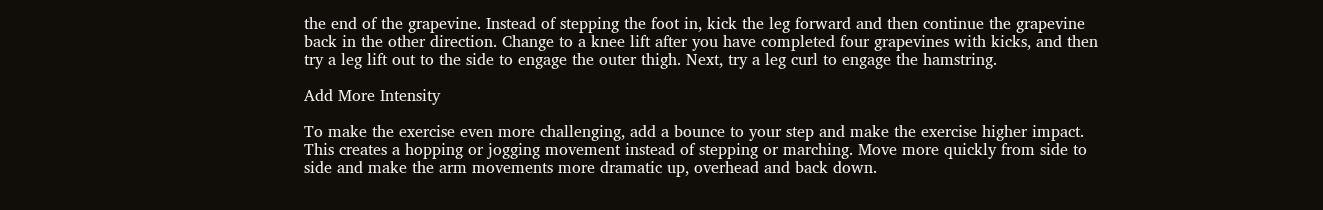the end of the grapevine. Instead of stepping the foot in, kick the leg forward and then continue the grapevine back in the other direction. Change to a knee lift after you have completed four grapevines with kicks, and then try a leg lift out to the side to engage the outer thigh. Next, try a leg curl to engage the hamstring.

Add More Intensity

To make the exercise even more challenging, add a bounce to your step and make the exercise higher impact. This creates a hopping or jogging movement instead of stepping or marching. Move more quickly from side to side and make the arm movements more dramatic up, overhead and back down.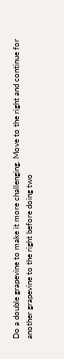Do a double grapevine to make it more challenging. Move to the right and continue for another grapevine to the right before doing two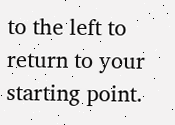to the left to return to your starting point.